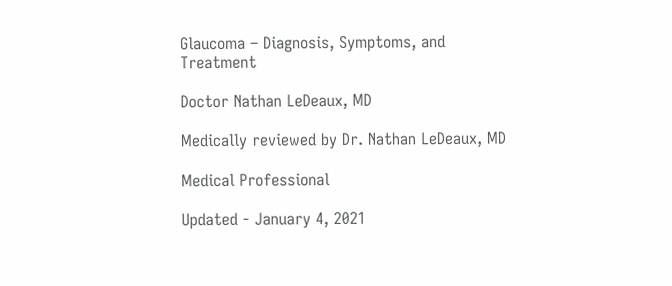Glaucoma – Diagnosis, Symptoms, and Treatment

Doctor Nathan LeDeaux, MD

Medically reviewed by Dr. Nathan LeDeaux, MD

Medical Professional

Updated - January 4, 2021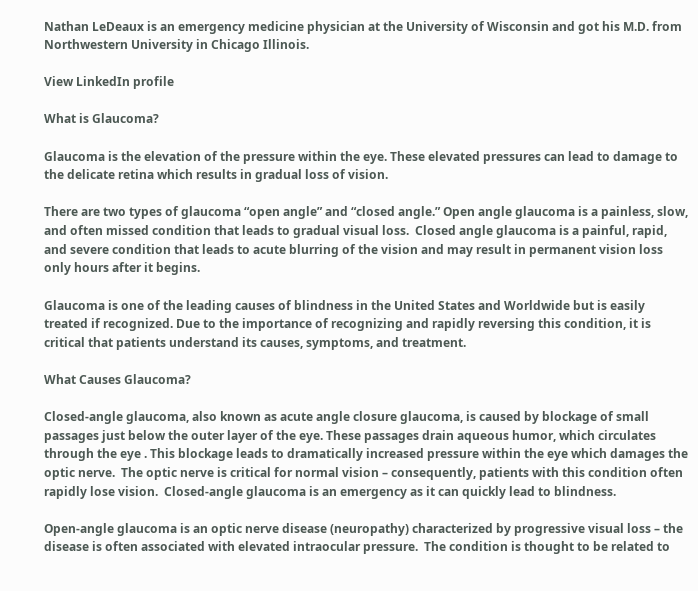Nathan LeDeaux is an emergency medicine physician at the University of Wisconsin and got his M.D. from Northwestern University in Chicago Illinois.

View LinkedIn profile

What is Glaucoma?

Glaucoma is the elevation of the pressure within the eye. These elevated pressures can lead to damage to the delicate retina which results in gradual loss of vision.

There are two types of glaucoma “open angle” and “closed angle.” Open angle glaucoma is a painless, slow, and often missed condition that leads to gradual visual loss.  Closed angle glaucoma is a painful, rapid, and severe condition that leads to acute blurring of the vision and may result in permanent vision loss only hours after it begins.

Glaucoma is one of the leading causes of blindness in the United States and Worldwide but is easily treated if recognized. Due to the importance of recognizing and rapidly reversing this condition, it is critical that patients understand its causes, symptoms, and treatment.

What Causes Glaucoma?

Closed-angle glaucoma, also known as acute angle closure glaucoma, is caused by blockage of small passages just below the outer layer of the eye. These passages drain aqueous humor, which circulates through the eye . This blockage leads to dramatically increased pressure within the eye which damages the optic nerve.  The optic nerve is critical for normal vision – consequently, patients with this condition often rapidly lose vision.  Closed-angle glaucoma is an emergency as it can quickly lead to blindness.

Open-angle glaucoma is an optic nerve disease (neuropathy) characterized by progressive visual loss – the disease is often associated with elevated intraocular pressure.  The condition is thought to be related to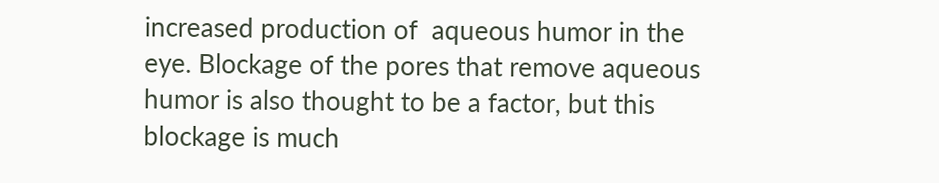increased production of  aqueous humor in the eye. Blockage of the pores that remove aqueous humor is also thought to be a factor, but this blockage is much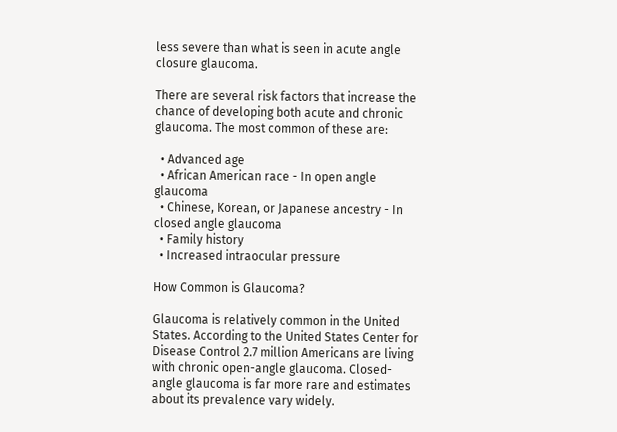less severe than what is seen in acute angle closure glaucoma.

There are several risk factors that increase the chance of developing both acute and chronic glaucoma. The most common of these are:

  • Advanced age
  • African American race - In open angle glaucoma
  • Chinese, Korean, or Japanese ancestry - In closed angle glaucoma
  • Family history
  • Increased intraocular pressure

How Common is Glaucoma?

Glaucoma is relatively common in the United States. According to the United States Center for Disease Control 2.7 million Americans are living with chronic open-angle glaucoma. Closed-angle glaucoma is far more rare and estimates about its prevalence vary widely.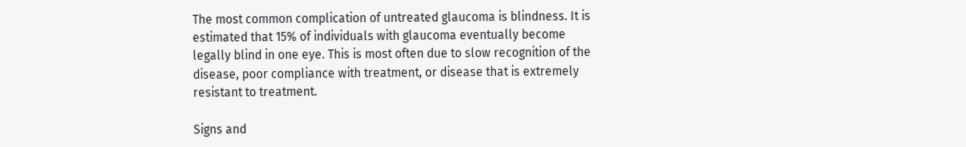The most common complication of untreated glaucoma is blindness. It is estimated that 15% of individuals with glaucoma eventually become legally blind in one eye. This is most often due to slow recognition of the disease, poor compliance with treatment, or disease that is extremely resistant to treatment.

Signs and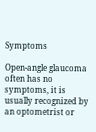Symptoms

Open-angle glaucoma often has no symptoms, it is usually recognized by an optometrist or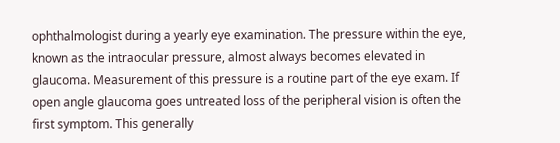ophthalmologist during a yearly eye examination. The pressure within the eye, known as the intraocular pressure, almost always becomes elevated in glaucoma. Measurement of this pressure is a routine part of the eye exam. If open angle glaucoma goes untreated loss of the peripheral vision is often the first symptom. This generally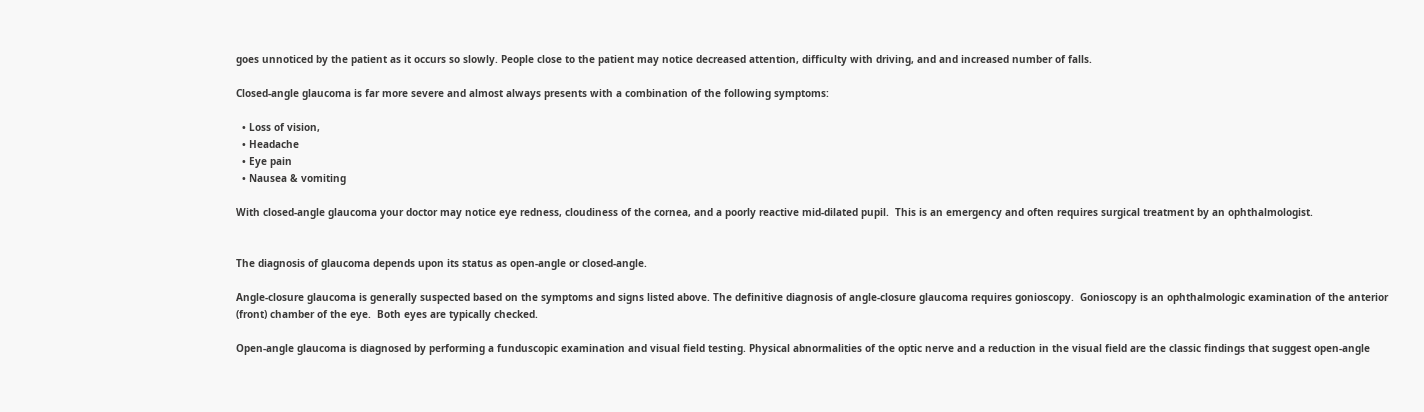goes unnoticed by the patient as it occurs so slowly. People close to the patient may notice decreased attention, difficulty with driving, and and increased number of falls.

Closed-angle glaucoma is far more severe and almost always presents with a combination of the following symptoms:

  • Loss of vision,
  • Headache
  • Eye pain
  • Nausea & vomiting

With closed-angle glaucoma your doctor may notice eye redness, cloudiness of the cornea, and a poorly reactive mid-dilated pupil.  This is an emergency and often requires surgical treatment by an ophthalmologist.


The diagnosis of glaucoma depends upon its status as open-angle or closed-angle.

Angle-closure glaucoma is generally suspected based on the symptoms and signs listed above. The definitive diagnosis of angle-closure glaucoma requires gonioscopy.  Gonioscopy is an ophthalmologic examination of the anterior (front) chamber of the eye.  Both eyes are typically checked.

Open-angle glaucoma is diagnosed by performing a funduscopic examination and visual field testing. Physical abnormalities of the optic nerve and a reduction in the visual field are the classic findings that suggest open-angle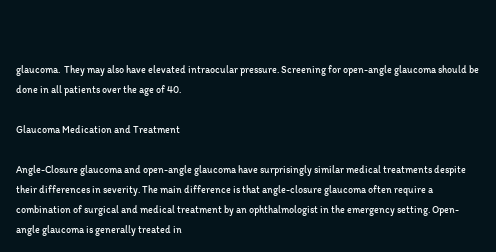glaucoma.  They may also have elevated intraocular pressure. Screening for open-angle glaucoma should be done in all patients over the age of 40.

Glaucoma Medication and Treatment

Angle-Closure glaucoma and open-angle glaucoma have surprisingly similar medical treatments despite their differences in severity. The main difference is that angle-closure glaucoma often require a combination of surgical and medical treatment by an ophthalmologist in the emergency setting. Open-angle glaucoma is generally treated in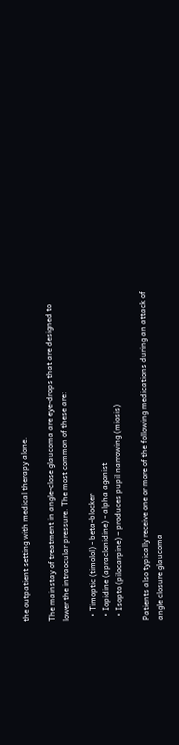the outpatient setting with medical therapy alone.

The mainstay of treatment in angle-close glaucoma are eye-drops that are designed to lower the intraocular pressure. The most common of these are:

  • Timoptic (timolol) - beta-blocker
  • Iopidine (apraclonidine) - alpha agonist
  • Isopto (pilocarpine) – produces pupil narrowing (miosis)

Patients also typically receive one or more of the following medications during an attack of angle closure glaucoma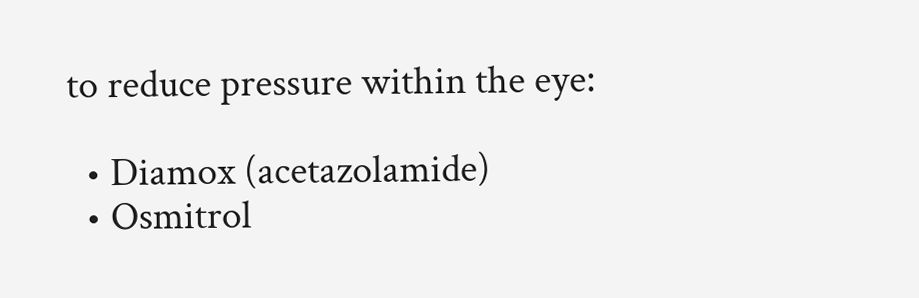to reduce pressure within the eye:

  • Diamox (acetazolamide)
  • Osmitrol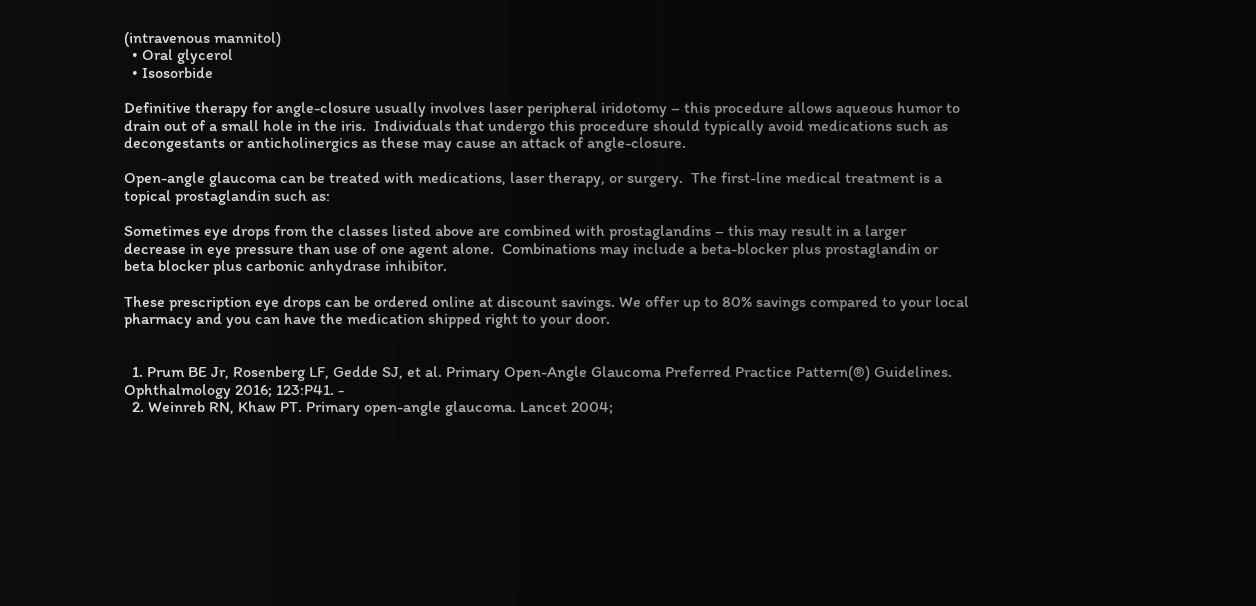(intravenous mannitol)
  • Oral glycerol
  • Isosorbide

Definitive therapy for angle-closure usually involves laser peripheral iridotomy – this procedure allows aqueous humor to drain out of a small hole in the iris.  Individuals that undergo this procedure should typically avoid medications such as decongestants or anticholinergics as these may cause an attack of angle-closure.

Open-angle glaucoma can be treated with medications, laser therapy, or surgery.  The first-line medical treatment is a topical prostaglandin such as:

Sometimes eye drops from the classes listed above are combined with prostaglandins – this may result in a larger decrease in eye pressure than use of one agent alone.  Combinations may include a beta-blocker plus prostaglandin or beta blocker plus carbonic anhydrase inhibitor.

These prescription eye drops can be ordered online at discount savings. We offer up to 80% savings compared to your local pharmacy and you can have the medication shipped right to your door.


  1. Prum BE Jr, Rosenberg LF, Gedde SJ, et al. Primary Open-Angle Glaucoma Preferred Practice Pattern(®) Guidelines. Ophthalmology 2016; 123:P41. -
  2. Weinreb RN, Khaw PT. Primary open-angle glaucoma. Lancet 2004;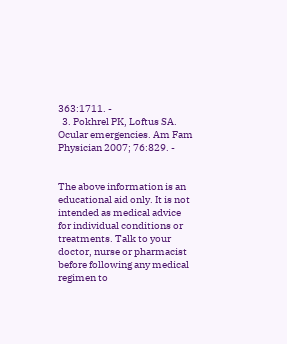363:1711. -
  3. Pokhrel PK, Loftus SA. Ocular emergencies. Am Fam Physician 2007; 76:829. -


The above information is an educational aid only. It is not intended as medical advice for individual conditions or treatments. Talk to your doctor, nurse or pharmacist before following any medical regimen to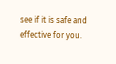see if it is safe and effective for you.